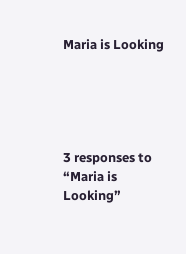Maria is Looking





3 responses to “Maria is Looking”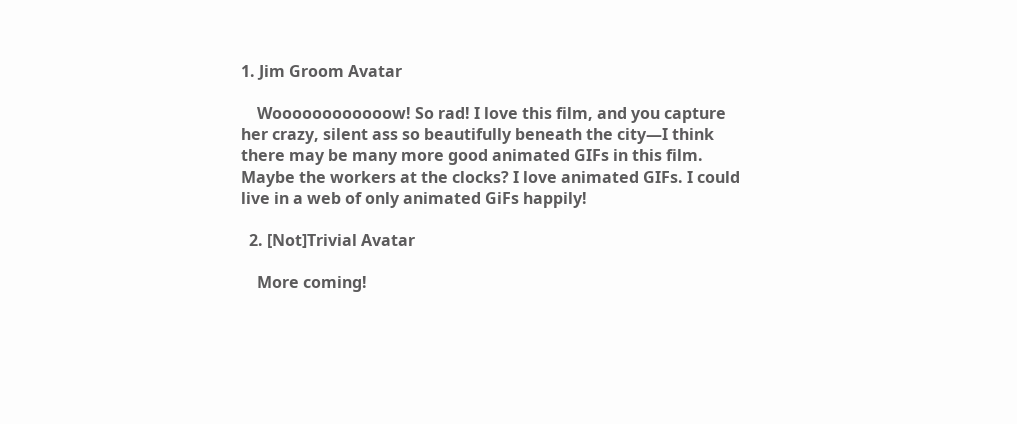1. Jim Groom Avatar

    Woooooooooooow! So rad! I love this film, and you capture her crazy, silent ass so beautifully beneath the city—I think there may be many more good animated GIFs in this film. Maybe the workers at the clocks? I love animated GIFs. I could live in a web of only animated GiFs happily!

  2. [Not]Trivial Avatar

    More coming!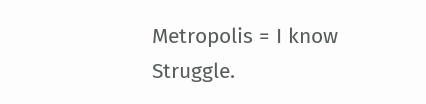Metropolis = I know Struggle.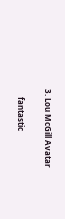3. Lou McGill Avatar

    fantastic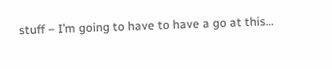stuff – I’m going to have to have a go at this…